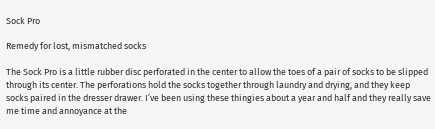Sock Pro

Remedy for lost, mismatched socks

The Sock Pro is a little rubber disc perforated in the center to allow the toes of a pair of socks to be slipped through its center. The perforations hold the socks together through laundry and drying, and they keep socks paired in the dresser drawer. I’ve been using these thingies about a year and half and they really save me time and annoyance at the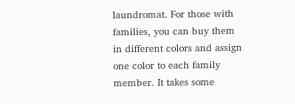laundromat. For those with families, you can buy them in different colors and assign one color to each family member. It takes some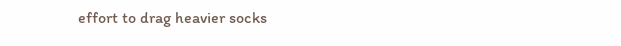effort to drag heavier socks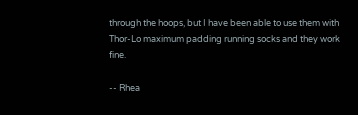through the hoops, but I have been able to use them with Thor-Lo maximum padding running socks and they work fine.

-- Rhea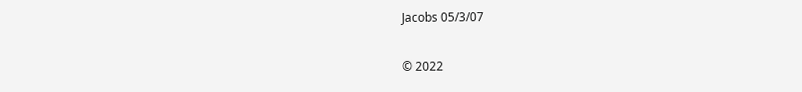Jacobs 05/3/07

© 2022